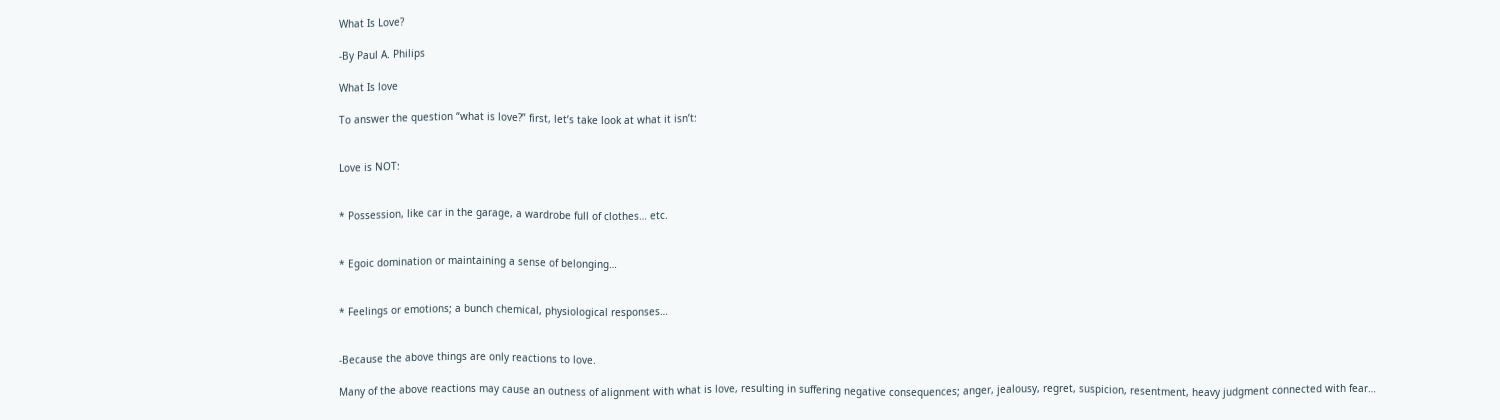What Is Love?

-By Paul A. Philips

What Is love

To answer the question “what is love?” first, let’s take look at what it isn’t:


Love is NOT:


* Possession, like car in the garage, a wardrobe full of clothes… etc.


* Egoic domination or maintaining a sense of belonging…


* Feelings or emotions; a bunch chemical, physiological responses…


-Because the above things are only reactions to love.

Many of the above reactions may cause an outness of alignment with what is love, resulting in suffering negative consequences; anger, jealousy, regret, suspicion, resentment, heavy judgment connected with fear…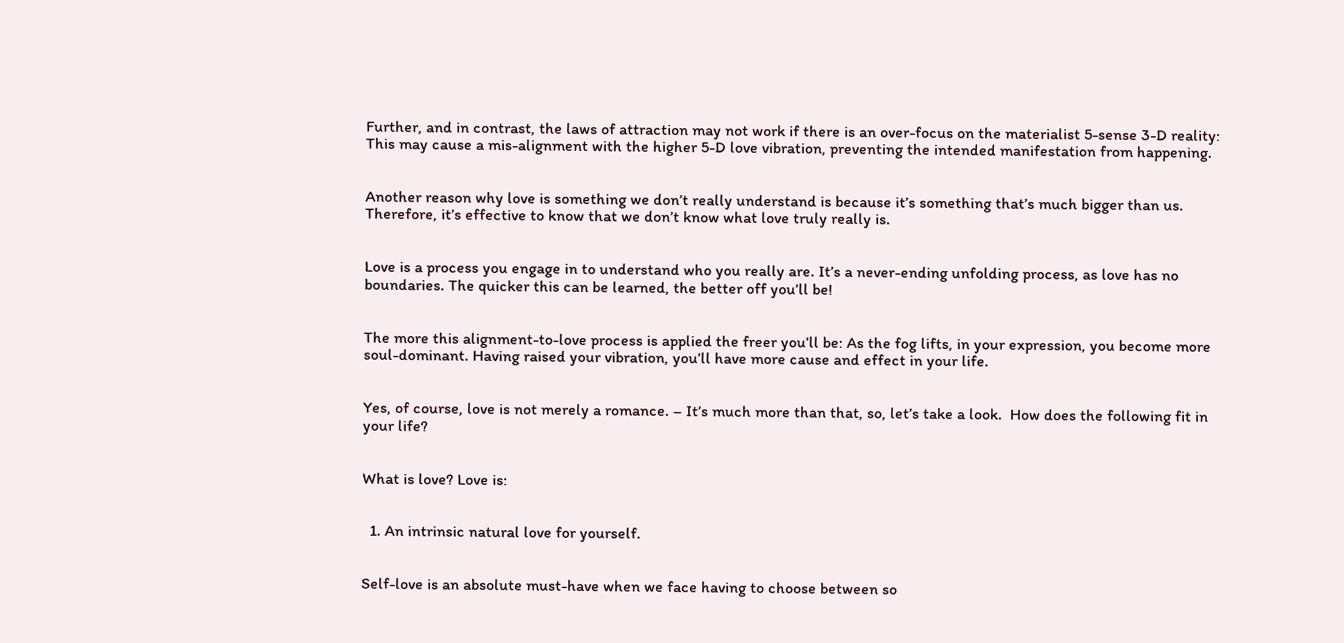Further, and in contrast, the laws of attraction may not work if there is an over-focus on the materialist 5-sense 3-D reality: This may cause a mis-alignment with the higher 5-D love vibration, preventing the intended manifestation from happening.


Another reason why love is something we don’t really understand is because it’s something that’s much bigger than us. Therefore, it’s effective to know that we don’t know what love truly really is.


Love is a process you engage in to understand who you really are. It’s a never-ending unfolding process, as love has no boundaries. The quicker this can be learned, the better off you’ll be!


The more this alignment-to-love process is applied the freer you’ll be: As the fog lifts, in your expression, you become more soul-dominant. Having raised your vibration, you’ll have more cause and effect in your life.


Yes, of course, love is not merely a romance. – It’s much more than that, so, let’s take a look.  How does the following fit in your life?


What is love? Love is:


  1. An intrinsic natural love for yourself.


Self-love is an absolute must-have when we face having to choose between so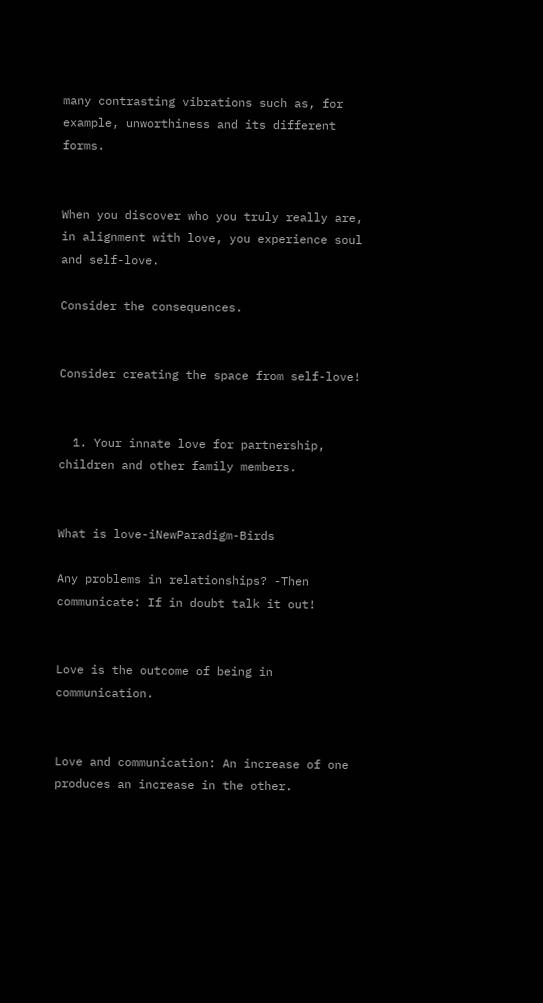many contrasting vibrations such as, for example, unworthiness and its different forms.


When you discover who you truly really are, in alignment with love, you experience soul and self-love.

Consider the consequences.


Consider creating the space from self-love!


  1. Your innate love for partnership, children and other family members.


What is love-iNewParadigm-Birds

Any problems in relationships? -Then communicate: If in doubt talk it out!


Love is the outcome of being in communication.


Love and communication: An increase of one produces an increase in the other.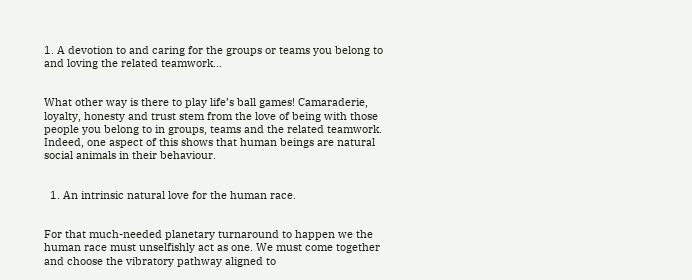1. A devotion to and caring for the groups or teams you belong to and loving the related teamwork…


What other way is there to play life’s ball games! Camaraderie, loyalty, honesty and trust stem from the love of being with those people you belong to in groups, teams and the related teamwork. Indeed, one aspect of this shows that human beings are natural social animals in their behaviour.


  1. An intrinsic natural love for the human race.


For that much-needed planetary turnaround to happen we the human race must unselfishly act as one. We must come together and choose the vibratory pathway aligned to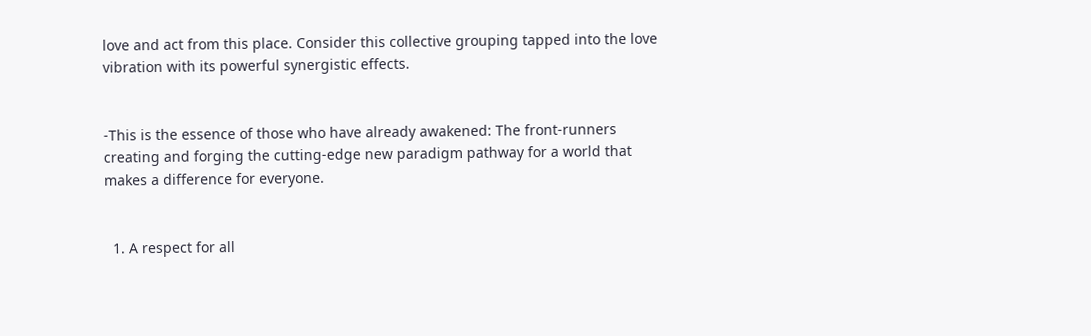love and act from this place. Consider this collective grouping tapped into the love vibration with its powerful synergistic effects.


-This is the essence of those who have already awakened: The front-runners creating and forging the cutting-edge new paradigm pathway for a world that makes a difference for everyone.


  1. A respect for all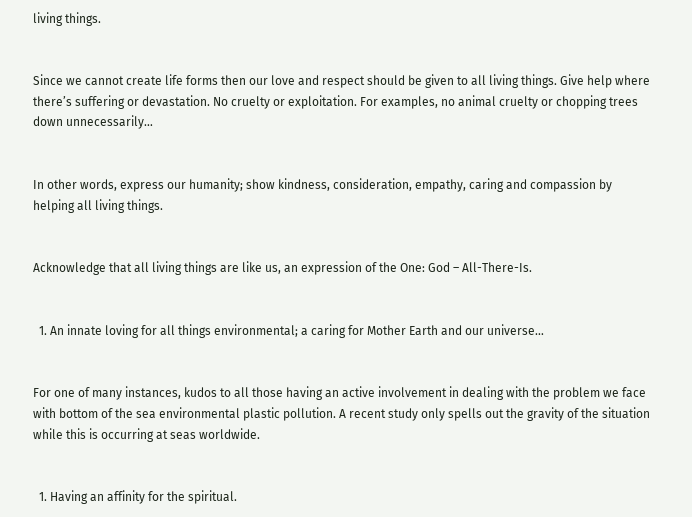living things.


Since we cannot create life forms then our love and respect should be given to all living things. Give help where there’s suffering or devastation. No cruelty or exploitation. For examples, no animal cruelty or chopping trees down unnecessarily…


In other words, express our humanity; show kindness, consideration, empathy, caring and compassion by helping all living things.


Acknowledge that all living things are like us, an expression of the One: God – All-There-Is.


  1. An innate loving for all things environmental; a caring for Mother Earth and our universe…


For one of many instances, kudos to all those having an active involvement in dealing with the problem we face with bottom of the sea environmental plastic pollution. A recent study only spells out the gravity of the situation while this is occurring at seas worldwide.


  1. Having an affinity for the spiritual.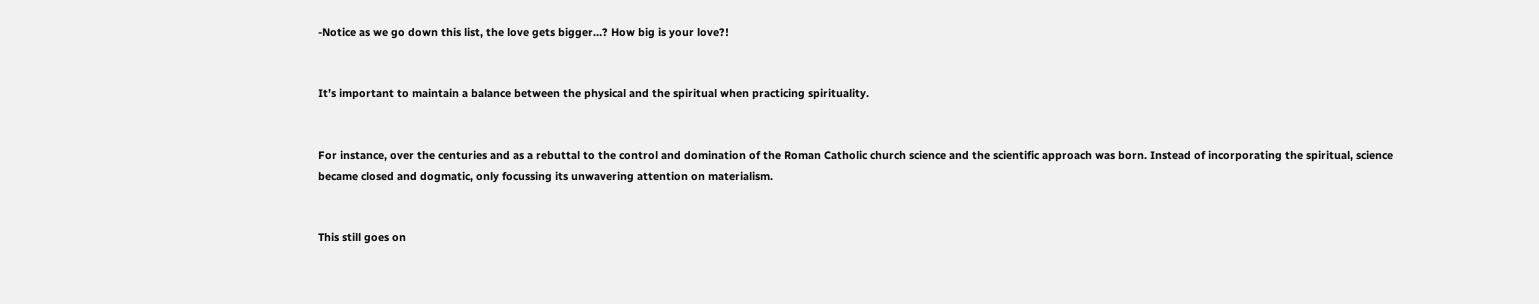-Notice as we go down this list, the love gets bigger…? How big is your love?!


It’s important to maintain a balance between the physical and the spiritual when practicing spirituality.


For instance, over the centuries and as a rebuttal to the control and domination of the Roman Catholic church science and the scientific approach was born. Instead of incorporating the spiritual, science became closed and dogmatic, only focussing its unwavering attention on materialism.


This still goes on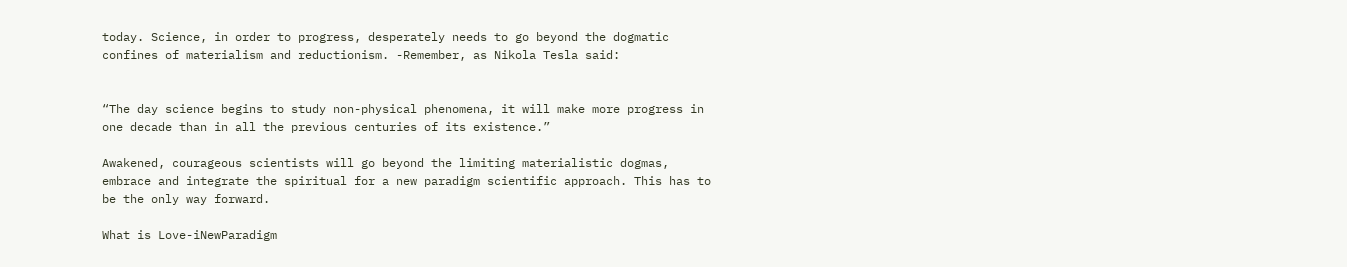today. Science, in order to progress, desperately needs to go beyond the dogmatic confines of materialism and reductionism. -Remember, as Nikola Tesla said:


“The day science begins to study non-physical phenomena, it will make more progress in one decade than in all the previous centuries of its existence.”

Awakened, courageous scientists will go beyond the limiting materialistic dogmas, embrace and integrate the spiritual for a new paradigm scientific approach. This has to be the only way forward.

What is Love-iNewParadigm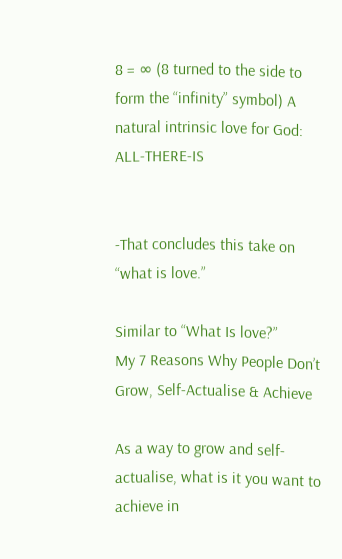8 = ∞ (8 turned to the side to form the “infinity” symbol) A natural intrinsic love for God: ALL-THERE-IS


-That concludes this take on “what is love.”

Similar to “What Is love?”
My 7 Reasons Why People Don’t Grow, Self-Actualise & Achieve

As a way to grow and self-actualise, what is it you want to achieve in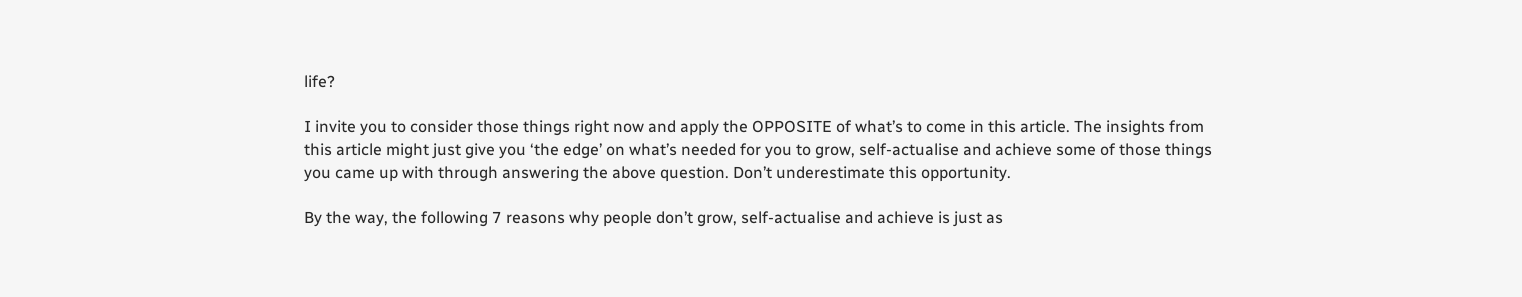life?

I invite you to consider those things right now and apply the OPPOSITE of what’s to come in this article. The insights from this article might just give you ‘the edge’ on what’s needed for you to grow, self-actualise and achieve some of those things you came up with through answering the above question. Don’t underestimate this opportunity.

By the way, the following 7 reasons why people don’t grow, self-actualise and achieve is just as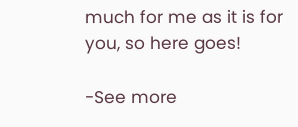much for me as it is for you, so here goes!

-See more